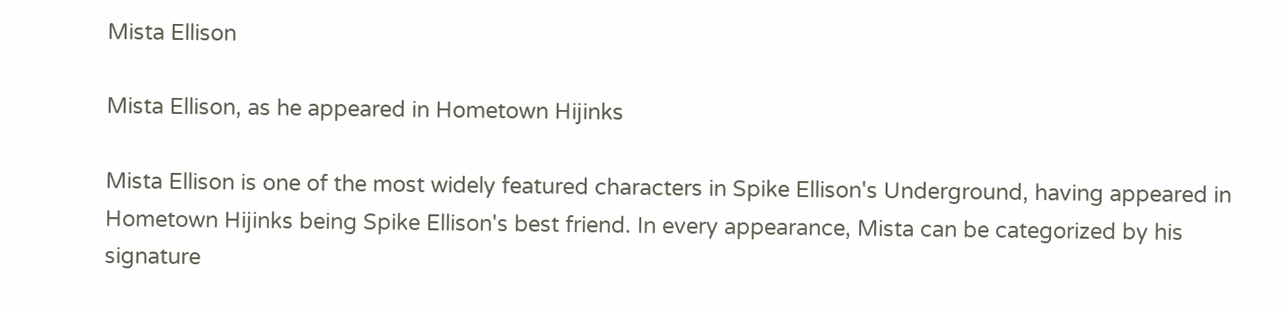Mista Ellison

Mista Ellison, as he appeared in Hometown Hijinks

Mista Ellison is one of the most widely featured characters in Spike Ellison's Underground, having appeared in Hometown Hijinks being Spike Ellison's best friend. In every appearance, Mista can be categorized by his signature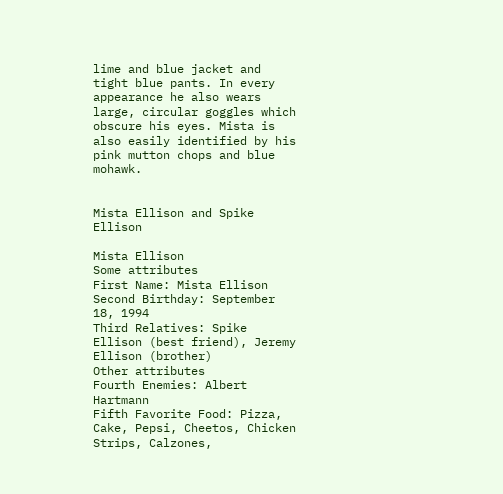lime and blue jacket and tight blue pants. In every appearance he also wears large, circular goggles which obscure his eyes. Mista is also easily identified by his pink mutton chops and blue mohawk.


Mista Ellison and Spike Ellison

Mista Ellison
Some attributes
First Name: Mista Ellison
Second Birthday: September 18, 1994
Third Relatives: Spike Ellison (best friend), Jeremy Ellison (brother)
Other attributes
Fourth Enemies: Albert Hartmann
Fifth Favorite Food: Pizza, Cake, Pepsi, Cheetos, Chicken Strips, Calzones,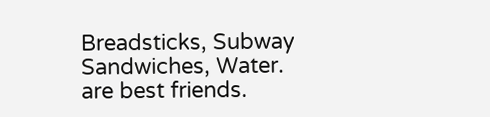Breadsticks, Subway Sandwiches, Water.
are best friends.